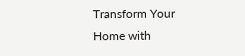Transform Your Home with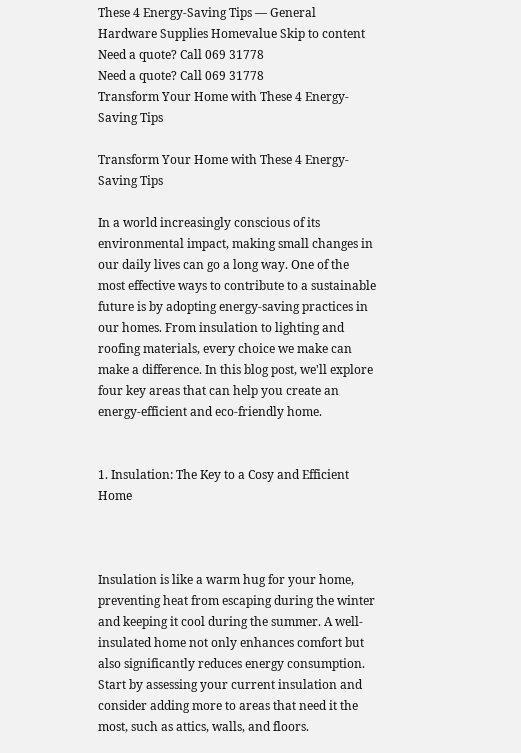These 4 Energy-Saving Tips — General Hardware Supplies Homevalue Skip to content
Need a quote? Call 069 31778
Need a quote? Call 069 31778
Transform Your Home with These 4 Energy-Saving Tips

Transform Your Home with These 4 Energy-Saving Tips

In a world increasingly conscious of its environmental impact, making small changes in our daily lives can go a long way. One of the most effective ways to contribute to a sustainable future is by adopting energy-saving practices in our homes. From insulation to lighting and roofing materials, every choice we make can make a difference. In this blog post, we'll explore four key areas that can help you create an energy-efficient and eco-friendly home.


1. Insulation: The Key to a Cosy and Efficient Home



Insulation is like a warm hug for your home, preventing heat from escaping during the winter and keeping it cool during the summer. A well-insulated home not only enhances comfort but also significantly reduces energy consumption. Start by assessing your current insulation and consider adding more to areas that need it the most, such as attics, walls, and floors.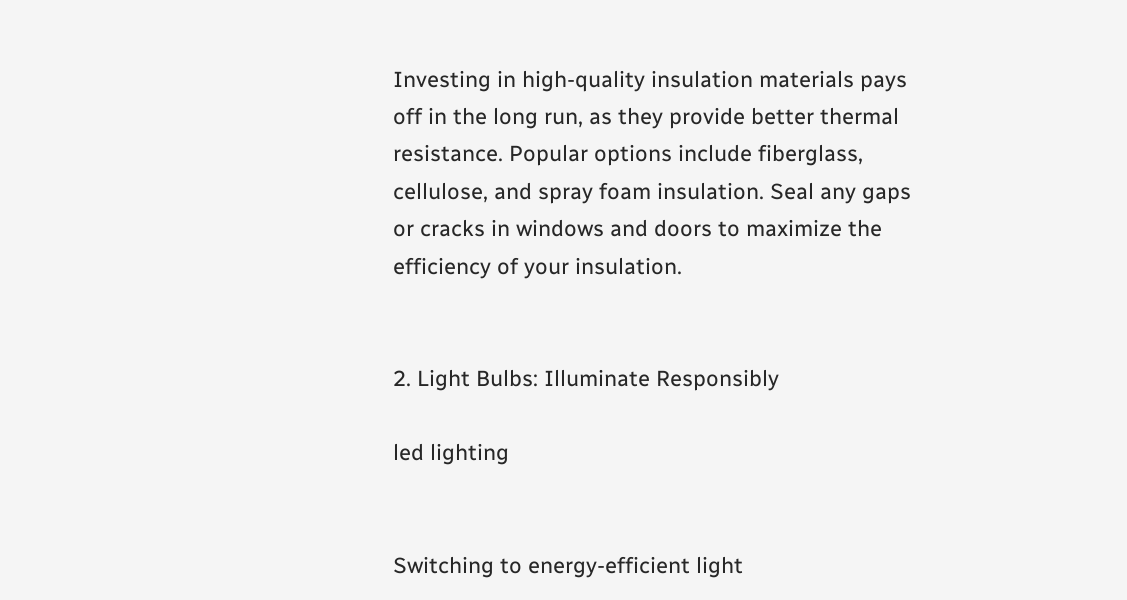Investing in high-quality insulation materials pays off in the long run, as they provide better thermal resistance. Popular options include fiberglass, cellulose, and spray foam insulation. Seal any gaps or cracks in windows and doors to maximize the efficiency of your insulation.


2. Light Bulbs: Illuminate Responsibly

led lighting


Switching to energy-efficient light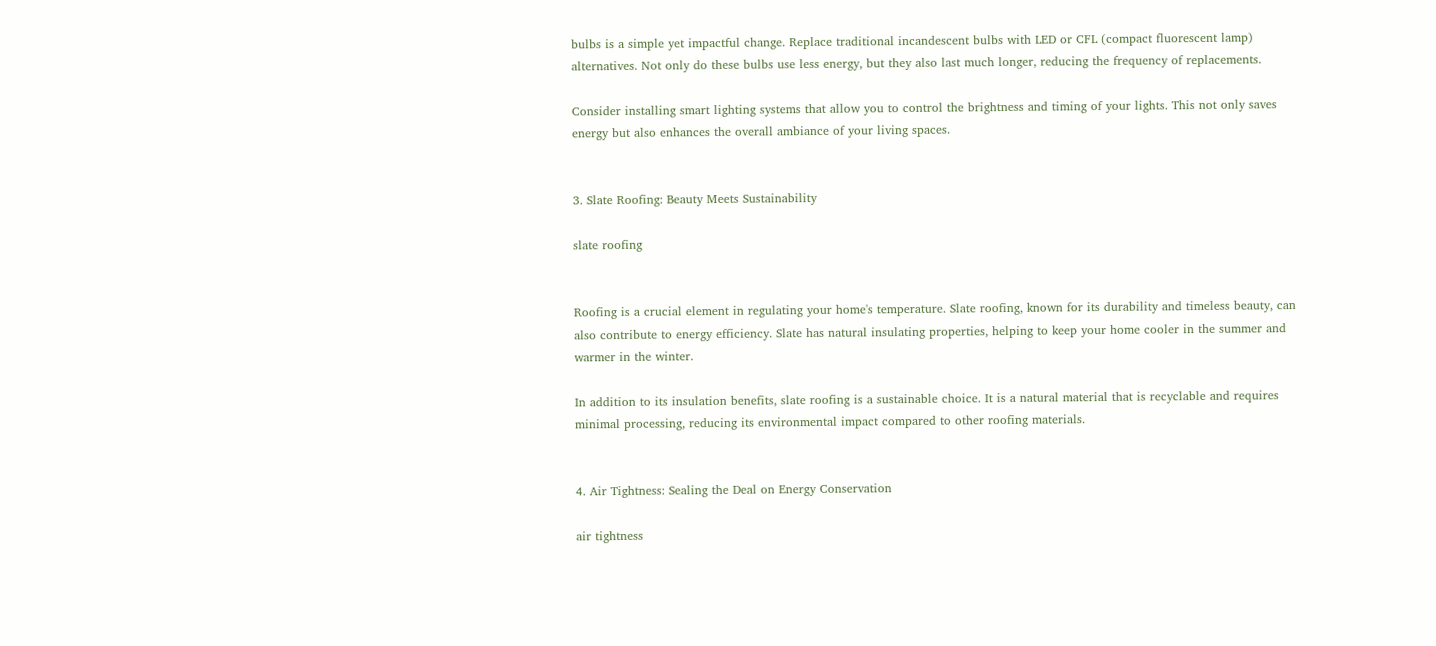bulbs is a simple yet impactful change. Replace traditional incandescent bulbs with LED or CFL (compact fluorescent lamp) alternatives. Not only do these bulbs use less energy, but they also last much longer, reducing the frequency of replacements.

Consider installing smart lighting systems that allow you to control the brightness and timing of your lights. This not only saves energy but also enhances the overall ambiance of your living spaces.


3. Slate Roofing: Beauty Meets Sustainability

slate roofing


Roofing is a crucial element in regulating your home's temperature. Slate roofing, known for its durability and timeless beauty, can also contribute to energy efficiency. Slate has natural insulating properties, helping to keep your home cooler in the summer and warmer in the winter.

In addition to its insulation benefits, slate roofing is a sustainable choice. It is a natural material that is recyclable and requires minimal processing, reducing its environmental impact compared to other roofing materials.


4. Air Tightness: Sealing the Deal on Energy Conservation

air tightness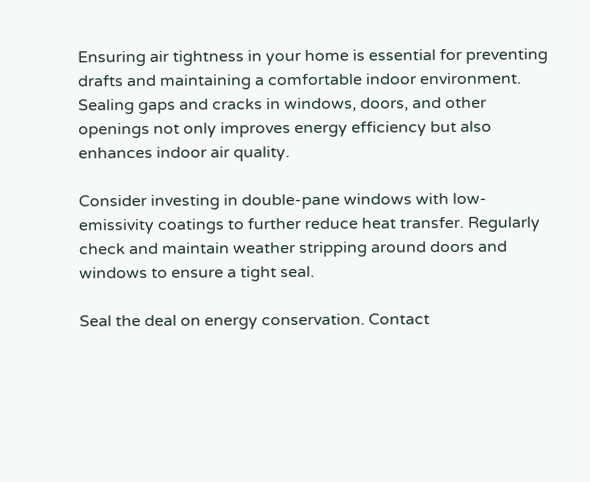Ensuring air tightness in your home is essential for preventing drafts and maintaining a comfortable indoor environment. Sealing gaps and cracks in windows, doors, and other openings not only improves energy efficiency but also enhances indoor air quality.

Consider investing in double-pane windows with low-emissivity coatings to further reduce heat transfer. Regularly check and maintain weather stripping around doors and windows to ensure a tight seal.

Seal the deal on energy conservation. Contact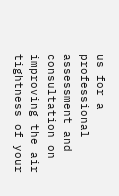us for a professional assessment and consultation on improving the air tightness of your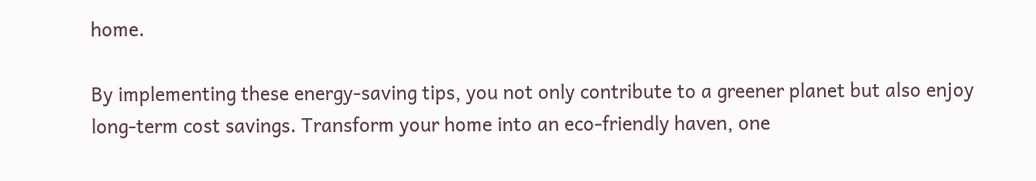home.

By implementing these energy-saving tips, you not only contribute to a greener planet but also enjoy long-term cost savings. Transform your home into an eco-friendly haven, one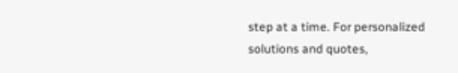step at a time. For personalized solutions and quotes,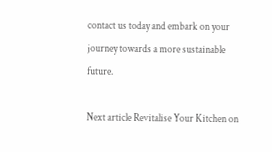contact us today and embark on your journey towards a more sustainable future.

Next article Revitalise Your Kitchen on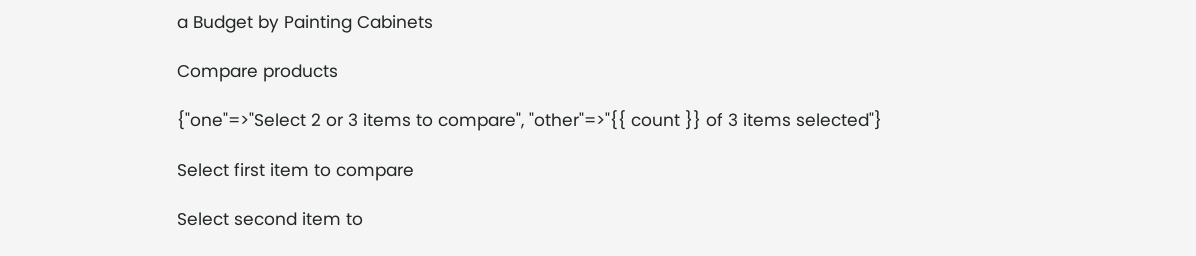a Budget by Painting Cabinets

Compare products

{"one"=>"Select 2 or 3 items to compare", "other"=>"{{ count }} of 3 items selected"}

Select first item to compare

Select second item to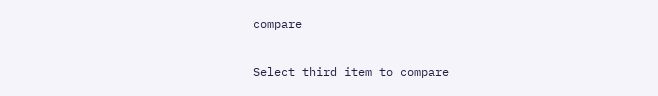compare

Select third item to compare